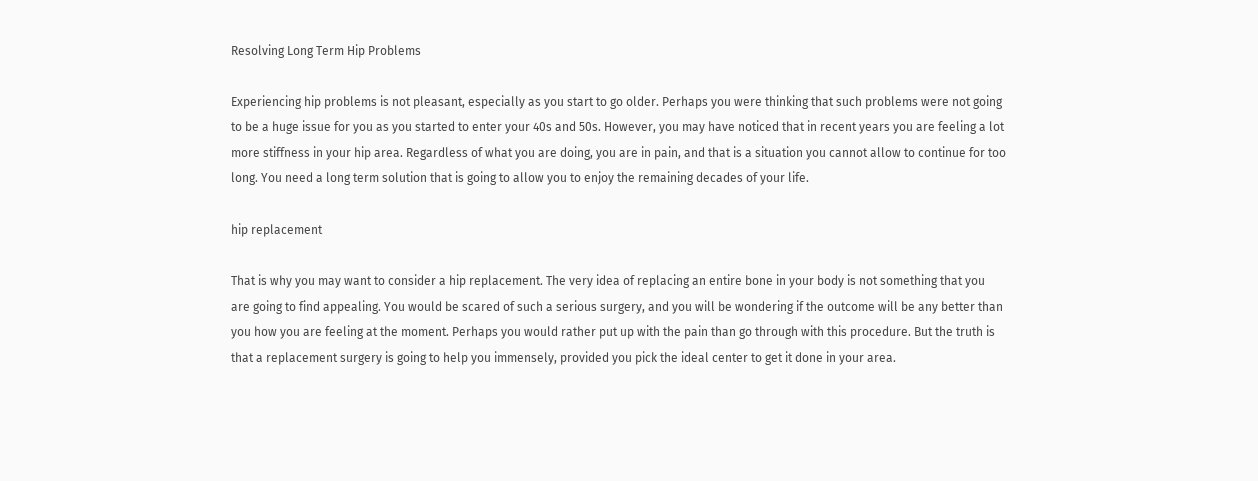Resolving Long Term Hip Problems

Experiencing hip problems is not pleasant, especially as you start to go older. Perhaps you were thinking that such problems were not going to be a huge issue for you as you started to enter your 40s and 50s. However, you may have noticed that in recent years you are feeling a lot more stiffness in your hip area. Regardless of what you are doing, you are in pain, and that is a situation you cannot allow to continue for too long. You need a long term solution that is going to allow you to enjoy the remaining decades of your life.

hip replacement

That is why you may want to consider a hip replacement. The very idea of replacing an entire bone in your body is not something that you are going to find appealing. You would be scared of such a serious surgery, and you will be wondering if the outcome will be any better than you how you are feeling at the moment. Perhaps you would rather put up with the pain than go through with this procedure. But the truth is that a replacement surgery is going to help you immensely, provided you pick the ideal center to get it done in your area.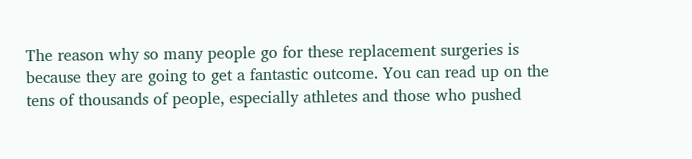The reason why so many people go for these replacement surgeries is because they are going to get a fantastic outcome. You can read up on the tens of thousands of people, especially athletes and those who pushed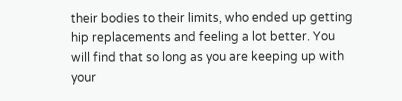their bodies to their limits, who ended up getting hip replacements and feeling a lot better. You will find that so long as you are keeping up with your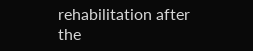rehabilitation after the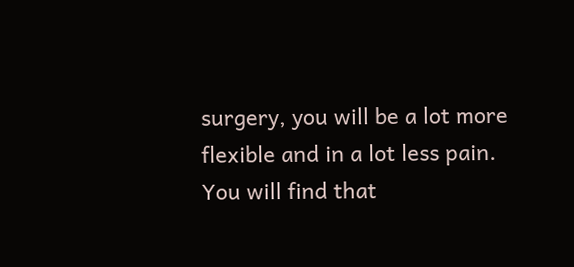surgery, you will be a lot more flexible and in a lot less pain. You will find that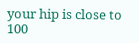your hip is close to 100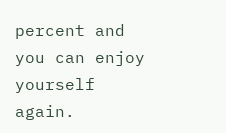percent and you can enjoy yourself again.